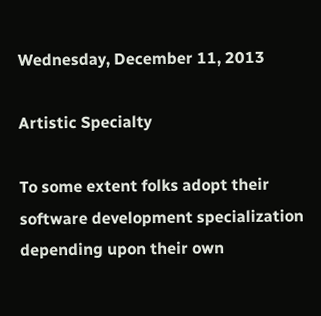Wednesday, December 11, 2013

Artistic Specialty

To some extent folks adopt their software development specialization depending upon their own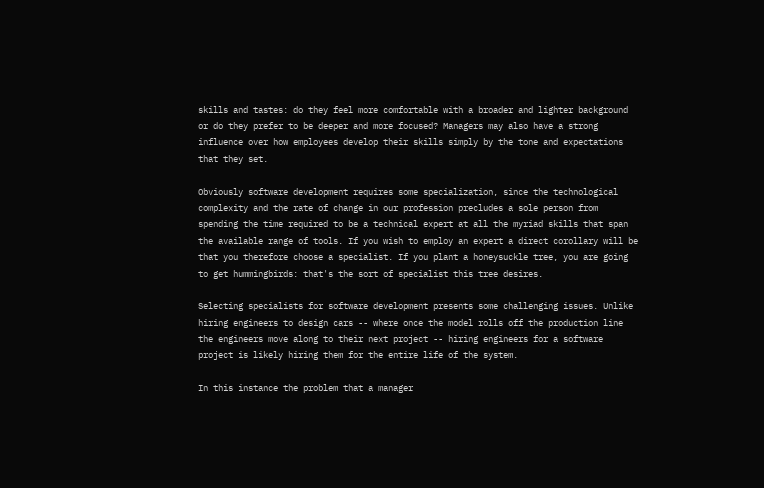skills and tastes: do they feel more comfortable with a broader and lighter background or do they prefer to be deeper and more focused? Managers may also have a strong influence over how employees develop their skills simply by the tone and expectations that they set.

Obviously software development requires some specialization, since the technological complexity and the rate of change in our profession precludes a sole person from spending the time required to be a technical expert at all the myriad skills that span the available range of tools. If you wish to employ an expert a direct corollary will be that you therefore choose a specialist. If you plant a honeysuckle tree, you are going to get hummingbirds: that's the sort of specialist this tree desires.

Selecting specialists for software development presents some challenging issues. Unlike hiring engineers to design cars -- where once the model rolls off the production line the engineers move along to their next project -- hiring engineers for a software project is likely hiring them for the entire life of the system.

In this instance the problem that a manager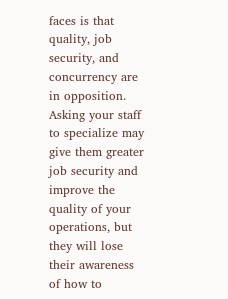faces is that quality, job security, and concurrency are in opposition. Asking your staff to specialize may give them greater job security and improve the quality of your operations, but they will lose their awareness of how to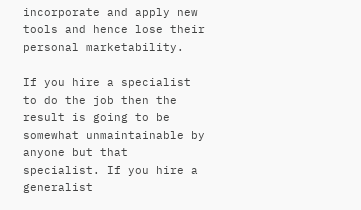incorporate and apply new tools and hence lose their personal marketability.

If you hire a specialist to do the job then the result is going to be somewhat unmaintainable by anyone but that specialist. If you hire a generalist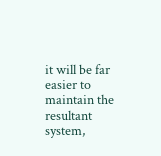it will be far easier to maintain the resultant system,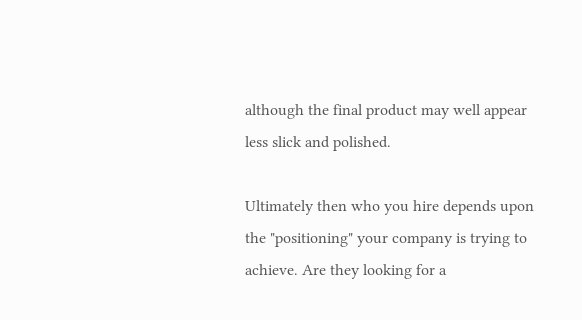although the final product may well appear less slick and polished.

Ultimately then who you hire depends upon the "positioning" your company is trying to achieve. Are they looking for a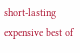short-lasting expensive best of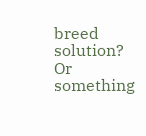breed solution? Or something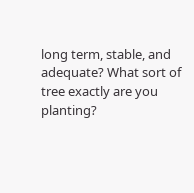long term, stable, and adequate? What sort of tree exactly are you planting?